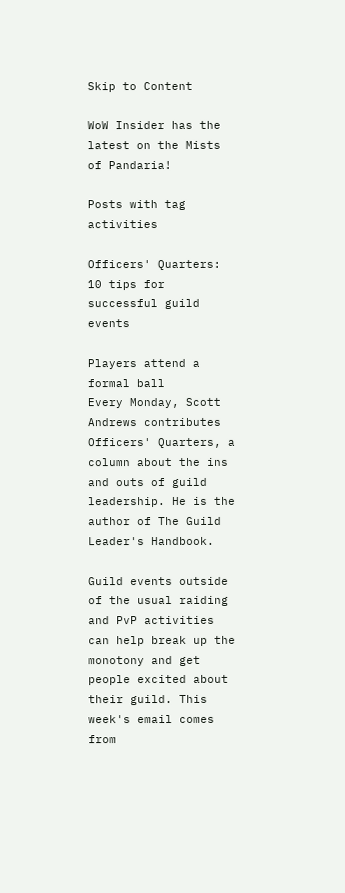Skip to Content

WoW Insider has the latest on the Mists of Pandaria!

Posts with tag activities

Officers' Quarters: 10 tips for successful guild events

Players attend a formal ball
Every Monday, Scott Andrews contributes Officers' Quarters, a column about the ins and outs of guild leadership. He is the author of The Guild Leader's Handbook.

Guild events outside of the usual raiding and PvP activities can help break up the monotony and get people excited about their guild. This week's email comes from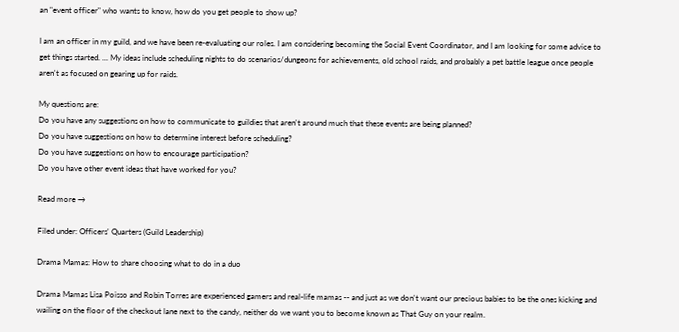an "event officer" who wants to know, how do you get people to show up?

I am an officer in my guild, and we have been re-evaluating our roles. I am considering becoming the Social Event Coordinator, and I am looking for some advice to get things started. ... My ideas include scheduling nights to do scenarios/dungeons for achievements, old school raids, and probably a pet battle league once people aren't as focused on gearing up for raids.

My questions are:
Do you have any suggestions on how to communicate to guildies that aren't around much that these events are being planned?
Do you have suggestions on how to determine interest before scheduling?
Do you have suggestions on how to encourage participation?
Do you have other event ideas that have worked for you?

Read more →

Filed under: Officers' Quarters (Guild Leadership)

Drama Mamas: How to share choosing what to do in a duo

Drama Mamas Lisa Poisso and Robin Torres are experienced gamers and real-life mamas -- and just as we don't want our precious babies to be the ones kicking and wailing on the floor of the checkout lane next to the candy, neither do we want you to become known as That Guy on your realm.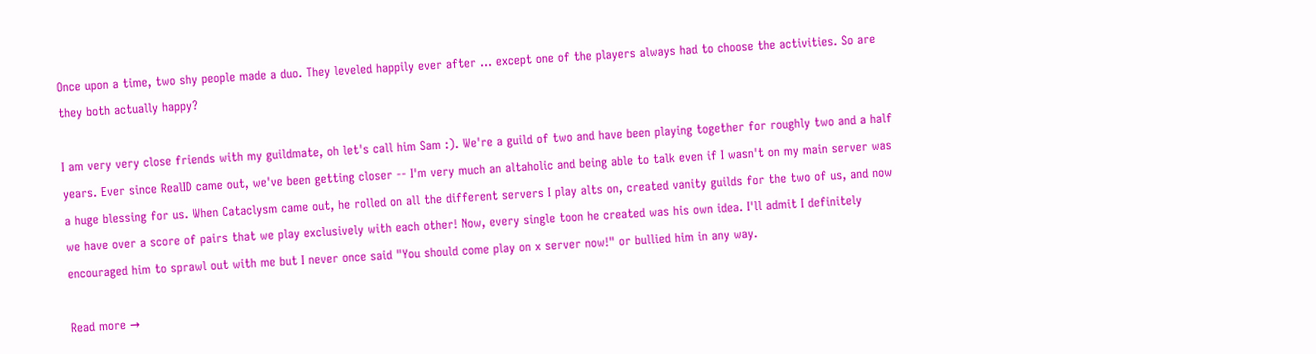Once upon a time, two shy people made a duo. They leveled happily ever after ... except one of the players always had to choose the activities. So are they both actually happy?

I am very very close friends with my guildmate, oh let's call him Sam :). We're a guild of two and have been playing together for roughly two and a half years. Ever since RealID came out, we've been getting closer -- I'm very much an altaholic and being able to talk even if I wasn't on my main server was a huge blessing for us. When Cataclysm came out, he rolled on all the different servers I play alts on, created vanity guilds for the two of us, and now we have over a score of pairs that we play exclusively with each other! Now, every single toon he created was his own idea. I'll admit I definitely encouraged him to sprawl out with me but I never once said "You should come play on x server now!" or bullied him in any way.

Read more →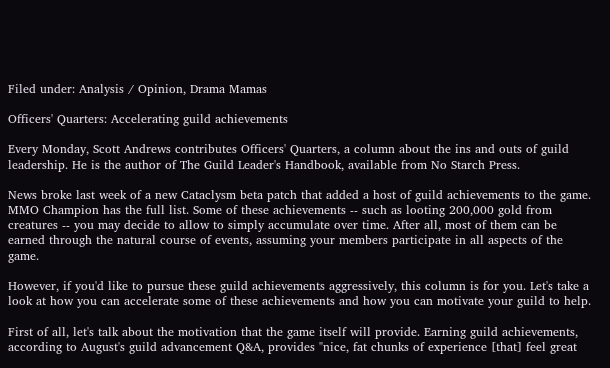Filed under: Analysis / Opinion, Drama Mamas

Officers' Quarters: Accelerating guild achievements

Every Monday, Scott Andrews contributes Officers' Quarters, a column about the ins and outs of guild leadership. He is the author of The Guild Leader's Handbook, available from No Starch Press.

News broke last week of a new Cataclysm beta patch that added a host of guild achievements to the game. MMO Champion has the full list. Some of these achievements -- such as looting 200,000 gold from creatures -- you may decide to allow to simply accumulate over time. After all, most of them can be earned through the natural course of events, assuming your members participate in all aspects of the game.

However, if you'd like to pursue these guild achievements aggressively, this column is for you. Let's take a look at how you can accelerate some of these achievements and how you can motivate your guild to help.

First of all, let's talk about the motivation that the game itself will provide. Earning guild achievements, according to August's guild advancement Q&A, provides "nice, fat chunks of experience [that] feel great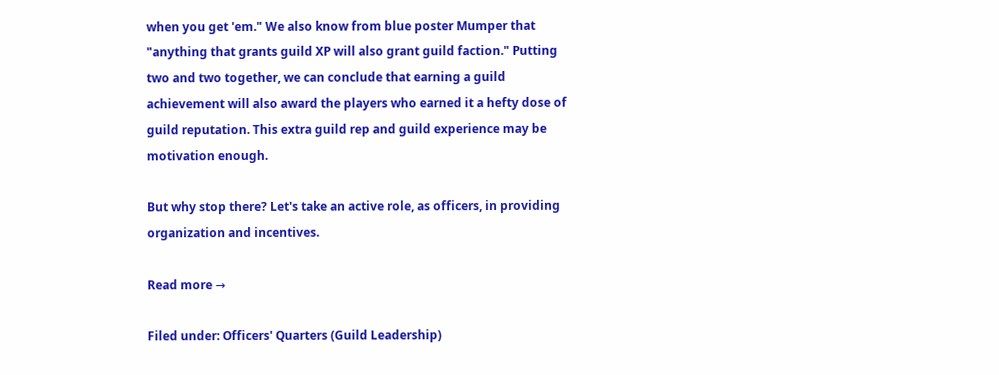when you get 'em." We also know from blue poster Mumper that "anything that grants guild XP will also grant guild faction." Putting two and two together, we can conclude that earning a guild achievement will also award the players who earned it a hefty dose of guild reputation. This extra guild rep and guild experience may be motivation enough.

But why stop there? Let's take an active role, as officers, in providing organization and incentives.

Read more →

Filed under: Officers' Quarters (Guild Leadership)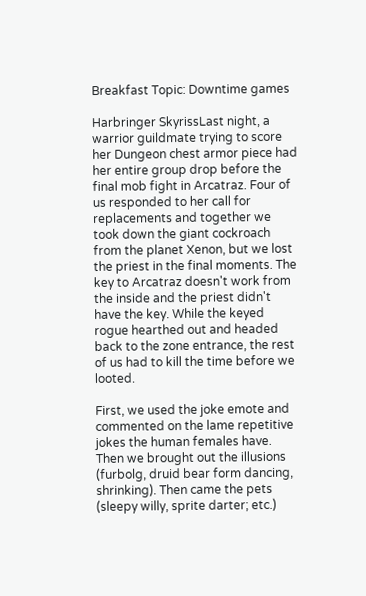Breakfast Topic: Downtime games

Harbringer SkyrissLast night, a warrior guildmate trying to score her Dungeon chest armor piece had her entire group drop before the final mob fight in Arcatraz. Four of us responded to her call for replacements and together we took down the giant cockroach from the planet Xenon, but we lost the priest in the final moments. The key to Arcatraz doesn't work from the inside and the priest didn't have the key. While the keyed rogue hearthed out and headed back to the zone entrance, the rest of us had to kill the time before we looted.

First, we used the joke emote and commented on the lame repetitive jokes the human females have. Then we brought out the illusions (furbolg, druid bear form dancing, shrinking). Then came the pets (sleepy willy, sprite darter; etc.)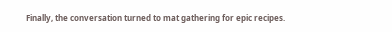Finally, the conversation turned to mat gathering for epic recipes.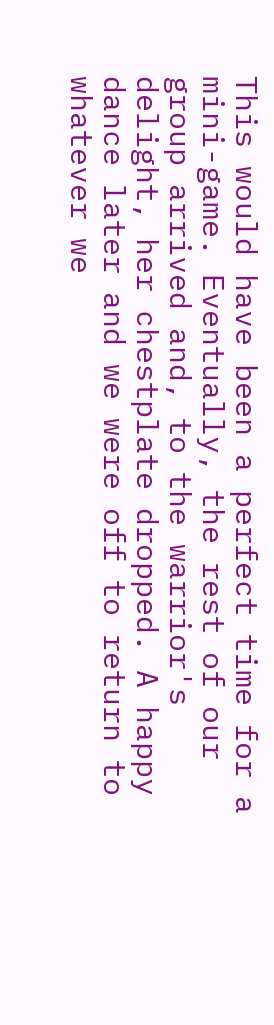This would have been a perfect time for a mini-game. Eventually, the rest of our group arrived and, to the warrior's delight, her chestplate dropped. A happy dance later and we were off to return to whatever we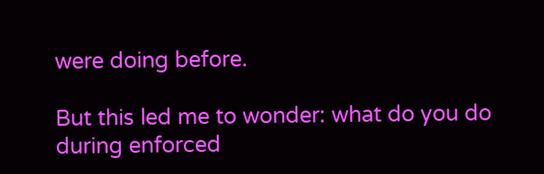were doing before.

But this led me to wonder: what do you do during enforced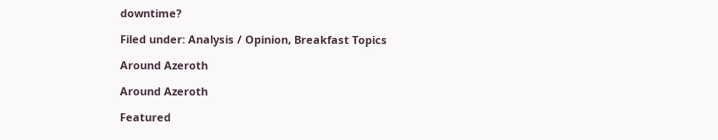downtime?

Filed under: Analysis / Opinion, Breakfast Topics

Around Azeroth

Around Azeroth

Featured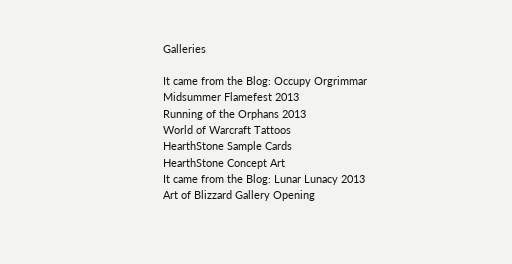Galleries

It came from the Blog: Occupy Orgrimmar
Midsummer Flamefest 2013
Running of the Orphans 2013
World of Warcraft Tattoos
HearthStone Sample Cards
HearthStone Concept Art
It came from the Blog: Lunar Lunacy 2013
Art of Blizzard Gallery Opening